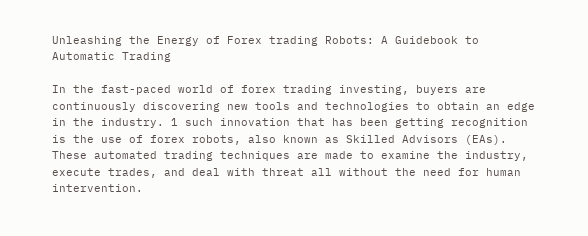Unleashing the Energy of Forex trading Robots: A Guidebook to Automatic Trading

In the fast-paced world of forex trading investing, buyers are continuously discovering new tools and technologies to obtain an edge in the industry. 1 such innovation that has been getting recognition is the use of forex robots, also known as Skilled Advisors (EAs). These automated trading techniques are made to examine the industry, execute trades, and deal with threat all without the need for human intervention.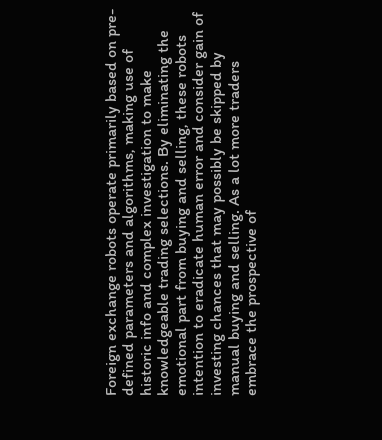Foreign exchange robots operate primarily based on pre-defined parameters and algorithms, making use of historic info and complex investigation to make knowledgeable trading selections. By eliminating the emotional part from buying and selling, these robots intention to eradicate human error and consider gain of investing chances that may possibly be skipped by manual buying and selling. As a lot more traders embrace the prospective of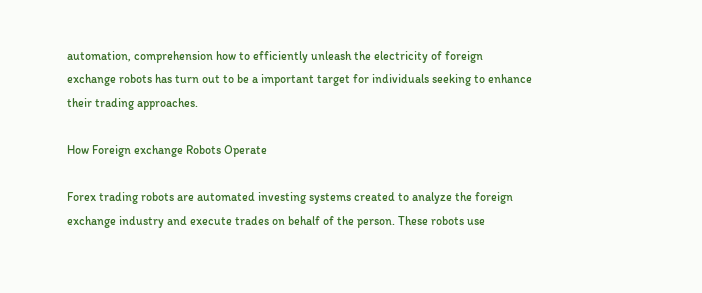automation, comprehension how to efficiently unleash the electricity of foreign exchange robots has turn out to be a important target for individuals seeking to enhance their trading approaches.

How Foreign exchange Robots Operate

Forex trading robots are automated investing systems created to analyze the foreign exchange industry and execute trades on behalf of the person. These robots use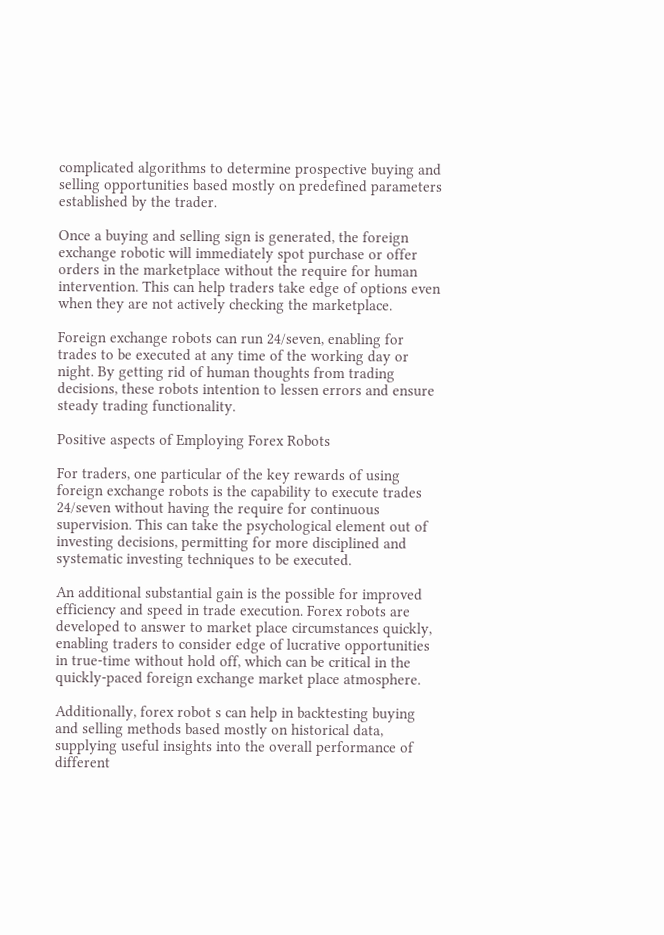complicated algorithms to determine prospective buying and selling opportunities based mostly on predefined parameters established by the trader.

Once a buying and selling sign is generated, the foreign exchange robotic will immediately spot purchase or offer orders in the marketplace without the require for human intervention. This can help traders take edge of options even when they are not actively checking the marketplace.

Foreign exchange robots can run 24/seven, enabling for trades to be executed at any time of the working day or night. By getting rid of human thoughts from trading decisions, these robots intention to lessen errors and ensure steady trading functionality.

Positive aspects of Employing Forex Robots

For traders, one particular of the key rewards of using foreign exchange robots is the capability to execute trades 24/seven without having the require for continuous supervision. This can take the psychological element out of investing decisions, permitting for more disciplined and systematic investing techniques to be executed.

An additional substantial gain is the possible for improved efficiency and speed in trade execution. Forex robots are developed to answer to market place circumstances quickly, enabling traders to consider edge of lucrative opportunities in true-time without hold off, which can be critical in the quickly-paced foreign exchange market place atmosphere.

Additionally, forex robot s can help in backtesting buying and selling methods based mostly on historical data, supplying useful insights into the overall performance of different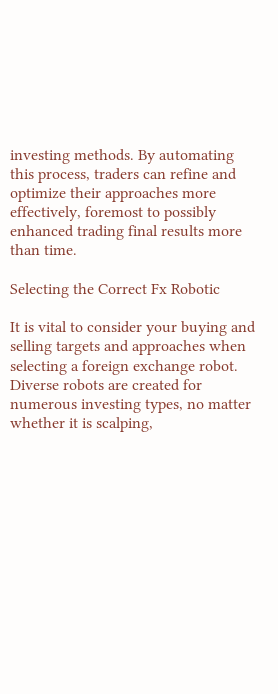investing methods. By automating this process, traders can refine and optimize their approaches more effectively, foremost to possibly enhanced trading final results more than time.

Selecting the Correct Fx Robotic

It is vital to consider your buying and selling targets and approaches when selecting a foreign exchange robot. Diverse robots are created for numerous investing types, no matter whether it is scalping,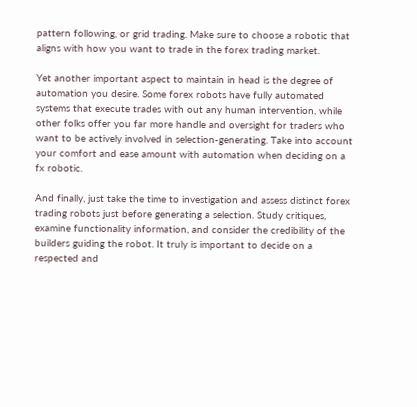pattern following, or grid trading. Make sure to choose a robotic that aligns with how you want to trade in the forex trading market.

Yet another important aspect to maintain in head is the degree of automation you desire. Some forex robots have fully automated systems that execute trades with out any human intervention, while other folks offer you far more handle and oversight for traders who want to be actively involved in selection-generating. Take into account your comfort and ease amount with automation when deciding on a fx robotic.

And finally, just take the time to investigation and assess distinct forex trading robots just before generating a selection. Study critiques, examine functionality information, and consider the credibility of the builders guiding the robot. It truly is important to decide on a respected and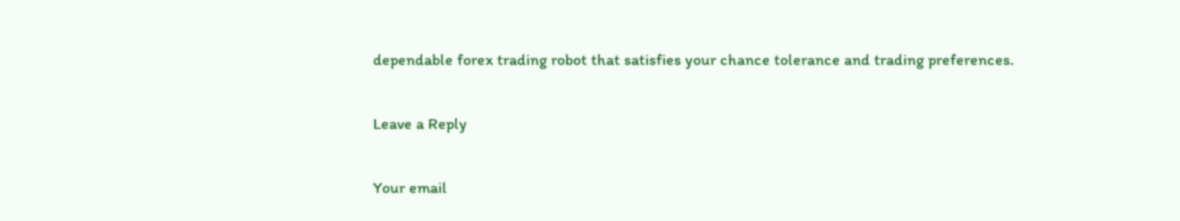dependable forex trading robot that satisfies your chance tolerance and trading preferences.

Leave a Reply

Your email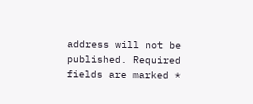address will not be published. Required fields are marked *